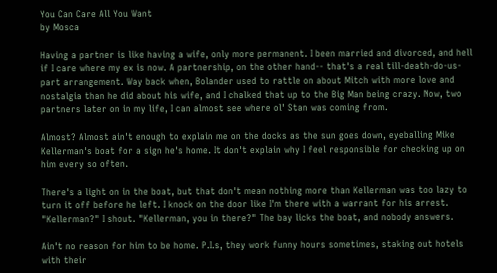You Can Care All You Want
by Mosca

Having a partner is like having a wife, only more permanent. I been married and divorced, and hell if I care where my ex is now. A partnership, on the other hand-- that's a real till-death-do-us-part arrangement. Way back when, Bolander used to rattle on about Mitch with more love and nostalgia than he did about his wife, and I chalked that up to the Big Man being crazy. Now, two partners later on in my life, I can almost see where ol' Stan was coming from.

Almost? Almost ain't enough to explain me on the docks as the sun goes down, eyeballing Mike Kellerman's boat for a sign he's home. It don't explain why I feel responsible for checking up on him every so often.

There's a light on in the boat, but that don't mean nothing more than Kellerman was too lazy to turn it off before he left. I knock on the door like I'm there with a warrant for his arrest. "Kellerman?" I shout. "Kellerman, you in there?" The bay licks the boat, and nobody answers.

Ain't no reason for him to be home. P.I.s, they work funny hours sometimes, staking out hotels with their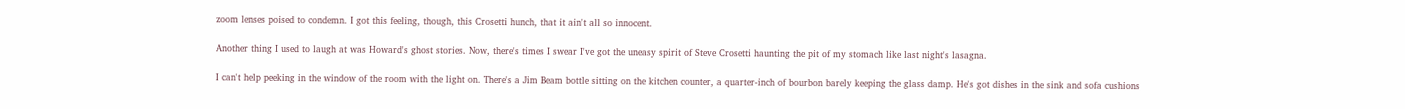zoom lenses poised to condemn. I got this feeling, though, this Crosetti hunch, that it ain't all so innocent.

Another thing I used to laugh at was Howard's ghost stories. Now, there's times I swear I've got the uneasy spirit of Steve Crosetti haunting the pit of my stomach like last night's lasagna.

I can't help peeking in the window of the room with the light on. There's a Jim Beam bottle sitting on the kitchen counter, a quarter-inch of bourbon barely keeping the glass damp. He's got dishes in the sink and sofa cushions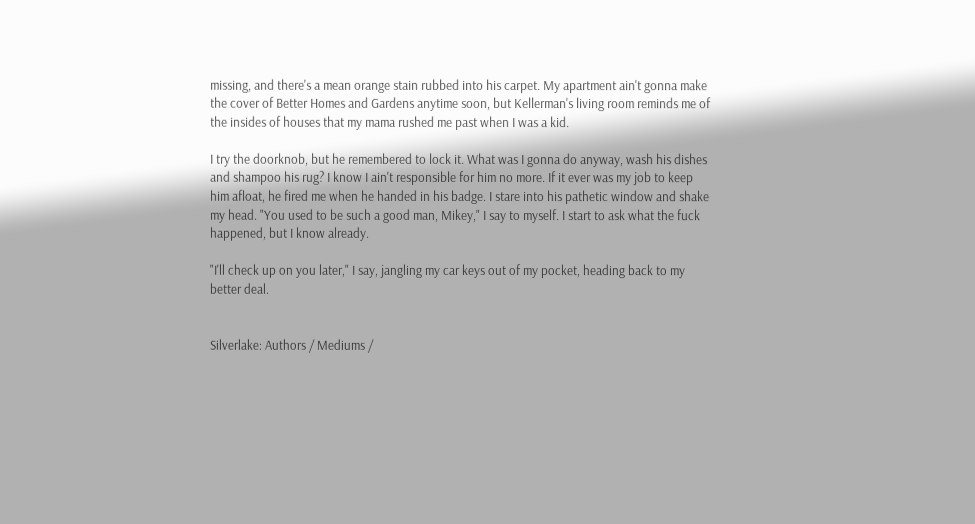missing, and there's a mean orange stain rubbed into his carpet. My apartment ain't gonna make the cover of Better Homes and Gardens anytime soon, but Kellerman's living room reminds me of the insides of houses that my mama rushed me past when I was a kid.

I try the doorknob, but he remembered to lock it. What was I gonna do anyway, wash his dishes and shampoo his rug? I know I ain't responsible for him no more. If it ever was my job to keep him afloat, he fired me when he handed in his badge. I stare into his pathetic window and shake my head. "You used to be such a good man, Mikey," I say to myself. I start to ask what the fuck happened, but I know already.

"I'll check up on you later," I say, jangling my car keys out of my pocket, heading back to my better deal.


Silverlake: Authors / Mediums /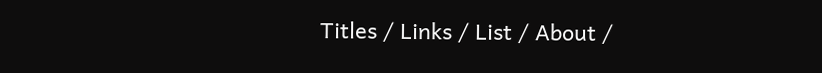Titles / Links / List / About /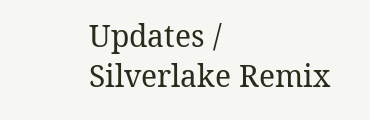Updates / Silverlake Remix